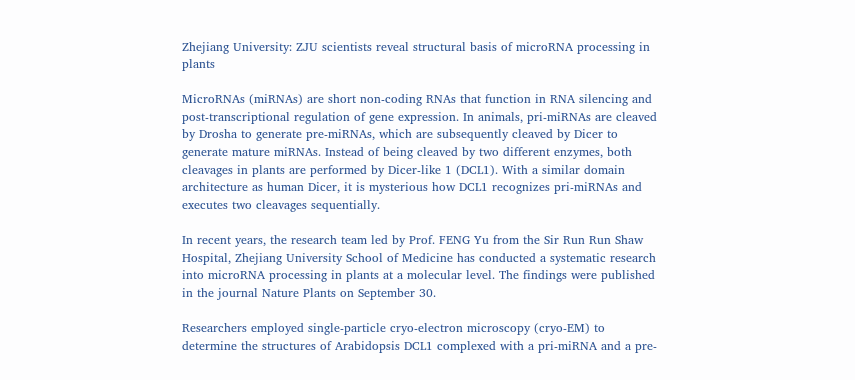Zhejiang University: ZJU scientists reveal structural basis of microRNA processing in plants

MicroRNAs (miRNAs) are short non-coding RNAs that function in RNA silencing and post-transcriptional regulation of gene expression. In animals, pri-miRNAs are cleaved by Drosha to generate pre-miRNAs, which are subsequently cleaved by Dicer to generate mature miRNAs. Instead of being cleaved by two different enzymes, both cleavages in plants are performed by Dicer-like 1 (DCL1). With a similar domain architecture as human Dicer, it is mysterious how DCL1 recognizes pri-miRNAs and executes two cleavages sequentially.

In recent years, the research team led by Prof. FENG Yu from the Sir Run Run Shaw Hospital, Zhejiang University School of Medicine has conducted a systematic research into microRNA processing in plants at a molecular level. The findings were published in the journal Nature Plants on September 30.

Researchers employed single-particle cryo-electron microscopy (cryo-EM) to determine the structures of Arabidopsis DCL1 complexed with a pri-miRNA and a pre-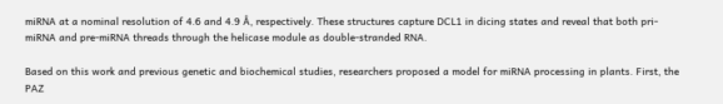miRNA at a nominal resolution of 4.6 and 4.9 Å, respectively. These structures capture DCL1 in dicing states and reveal that both pri-miRNA and pre-miRNA threads through the helicase module as double-stranded RNA.

Based on this work and previous genetic and biochemical studies, researchers proposed a model for miRNA processing in plants. First, the PAZ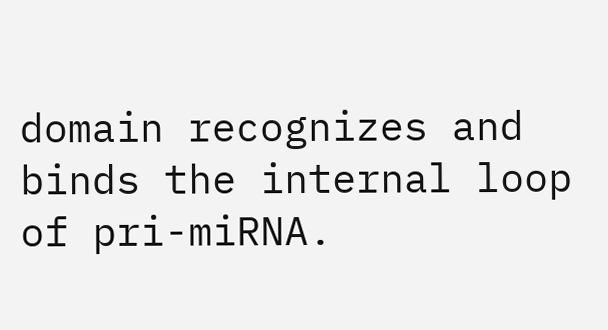domain recognizes and binds the internal loop of pri-miRNA.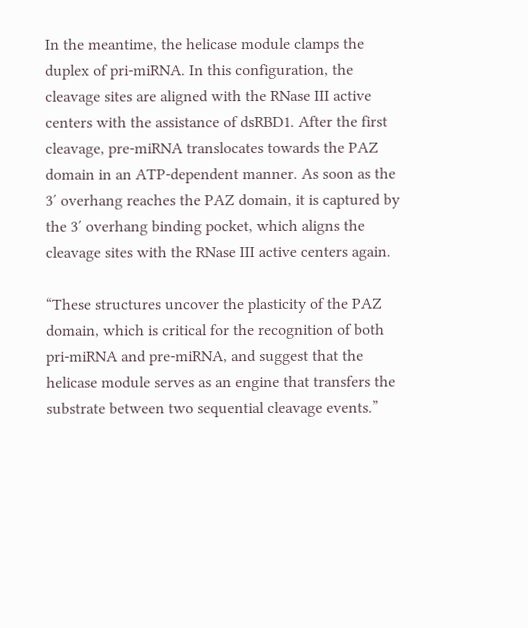In the meantime, the helicase module clamps the duplex of pri-miRNA. In this configuration, the cleavage sites are aligned with the RNase III active centers with the assistance of dsRBD1. After the first cleavage, pre-miRNA translocates towards the PAZ domain in an ATP-dependent manner. As soon as the 3′ overhang reaches the PAZ domain, it is captured by the 3′ overhang binding pocket, which aligns the cleavage sites with the RNase III active centers again.

“These structures uncover the plasticity of the PAZ domain, which is critical for the recognition of both pri-miRNA and pre-miRNA, and suggest that the helicase module serves as an engine that transfers the substrate between two sequential cleavage events.”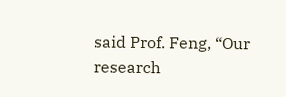said Prof. Feng, “Our research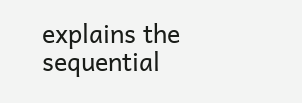explains the sequential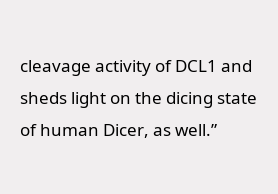cleavage activity of DCL1 and sheds light on the dicing state of human Dicer, as well.”